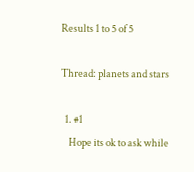Results 1 to 5 of 5

Thread: planets and stars

  1. #1
    Hope its ok to ask while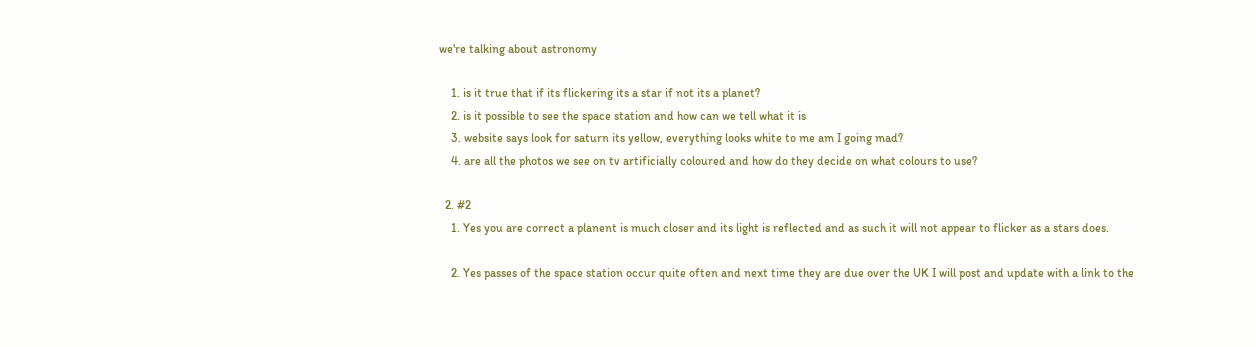we're talking about astronomy

    1. is it true that if its flickering its a star if not its a planet?
    2. is it possible to see the space station and how can we tell what it is
    3. website says look for saturn its yellow, everything looks white to me am I going mad?
    4. are all the photos we see on tv artificially coloured and how do they decide on what colours to use?

  2. #2
    1. Yes you are correct a planent is much closer and its light is reflected and as such it will not appear to flicker as a stars does.

    2. Yes passes of the space station occur quite often and next time they are due over the UK I will post and update with a link to the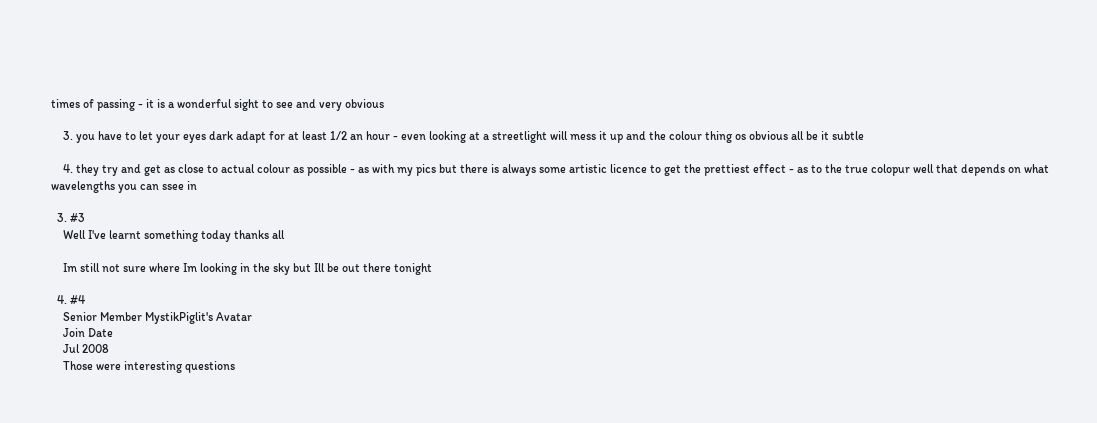times of passing - it is a wonderful sight to see and very obvious

    3. you have to let your eyes dark adapt for at least 1/2 an hour - even looking at a streetlight will mess it up and the colour thing os obvious all be it subtle

    4. they try and get as close to actual colour as possible - as with my pics but there is always some artistic licence to get the prettiest effect - as to the true colopur well that depends on what wavelengths you can ssee in

  3. #3
    Well I've learnt something today thanks all

    Im still not sure where Im looking in the sky but Ill be out there tonight

  4. #4
    Senior Member MystikPiglit's Avatar
    Join Date
    Jul 2008
    Those were interesting questions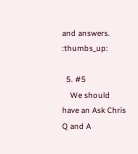and answers. :thumbs_up:

  5. #5
    We should have an Ask Chris Q and A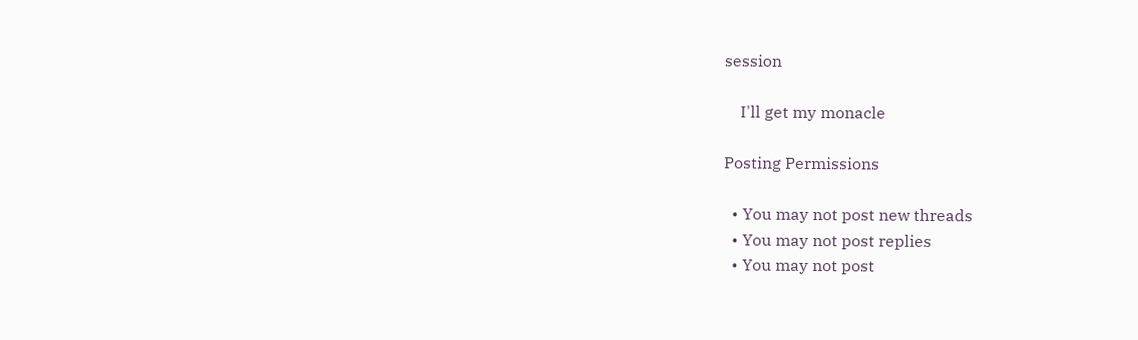session

    I'll get my monacle

Posting Permissions

  • You may not post new threads
  • You may not post replies
  • You may not post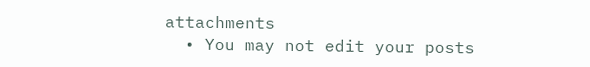attachments
  • You may not edit your posts